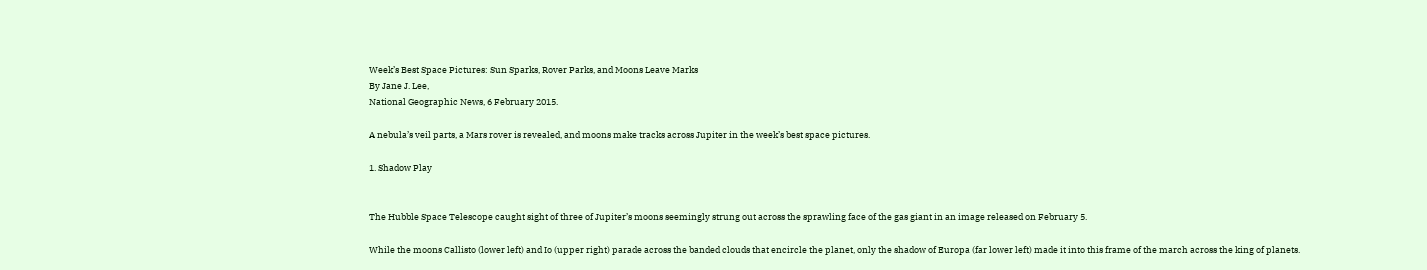Week’s Best Space Pictures: Sun Sparks, Rover Parks, and Moons Leave Marks
By Jane J. Lee,
National Geographic News, 6 February 2015.

A nebula’s veil parts, a Mars rover is revealed, and moons make tracks across Jupiter in the week’s best space pictures.

1. Shadow Play


The Hubble Space Telescope caught sight of three of Jupiter’s moons seemingly strung out across the sprawling face of the gas giant in an image released on February 5.

While the moons Callisto (lower left) and Io (upper right) parade across the banded clouds that encircle the planet, only the shadow of Europa (far lower left) made it into this frame of the march across the king of planets.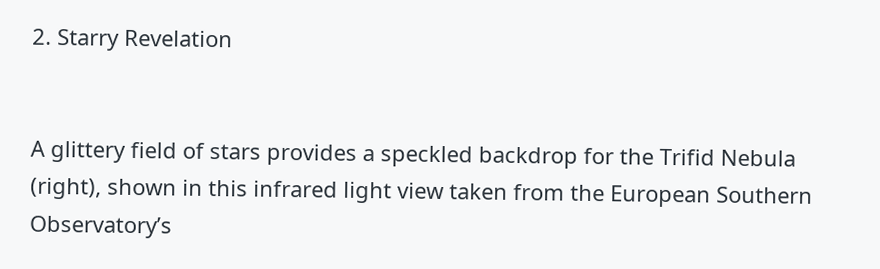2. Starry Revelation


A glittery field of stars provides a speckled backdrop for the Trifid Nebula (right), shown in this infrared light view taken from the European Southern Observatory’s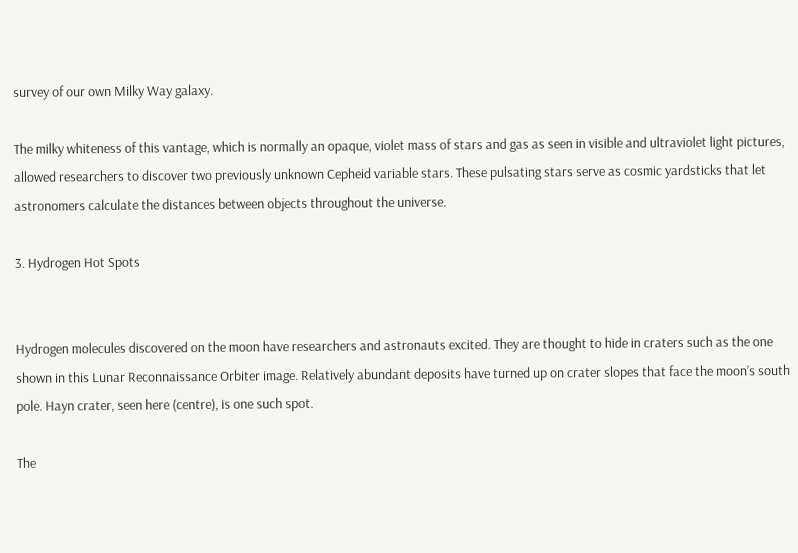survey of our own Milky Way galaxy.

The milky whiteness of this vantage, which is normally an opaque, violet mass of stars and gas as seen in visible and ultraviolet light pictures, allowed researchers to discover two previously unknown Cepheid variable stars. These pulsating stars serve as cosmic yardsticks that let astronomers calculate the distances between objects throughout the universe.

3. Hydrogen Hot Spots


Hydrogen molecules discovered on the moon have researchers and astronauts excited. They are thought to hide in craters such as the one shown in this Lunar Reconnaissance Orbiter image. Relatively abundant deposits have turned up on crater slopes that face the moon’s south pole. Hayn crater, seen here (centre), is one such spot.

The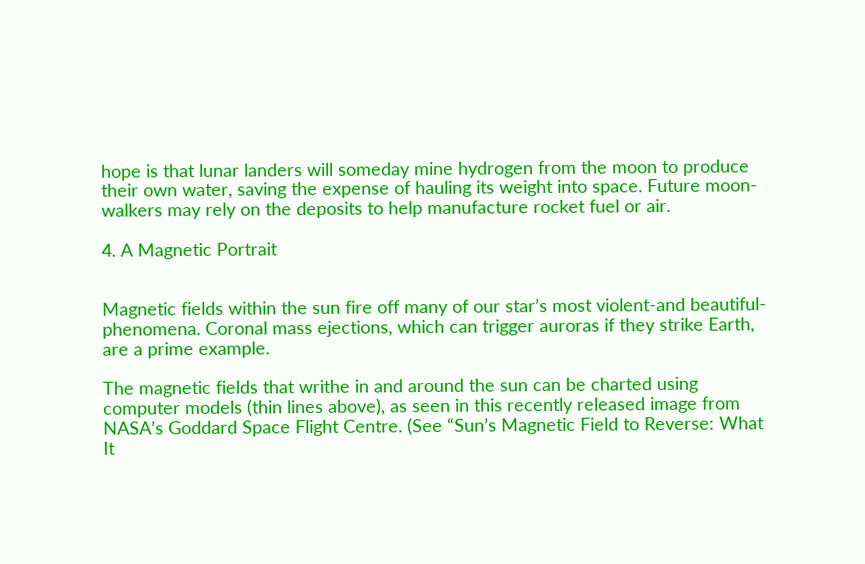hope is that lunar landers will someday mine hydrogen from the moon to produce their own water, saving the expense of hauling its weight into space. Future moon-walkers may rely on the deposits to help manufacture rocket fuel or air.

4. A Magnetic Portrait


Magnetic fields within the sun fire off many of our star’s most violent-and beautiful-phenomena. Coronal mass ejections, which can trigger auroras if they strike Earth, are a prime example.

The magnetic fields that writhe in and around the sun can be charted using computer models (thin lines above), as seen in this recently released image from NASA’s Goddard Space Flight Centre. (See “Sun’s Magnetic Field to Reverse: What It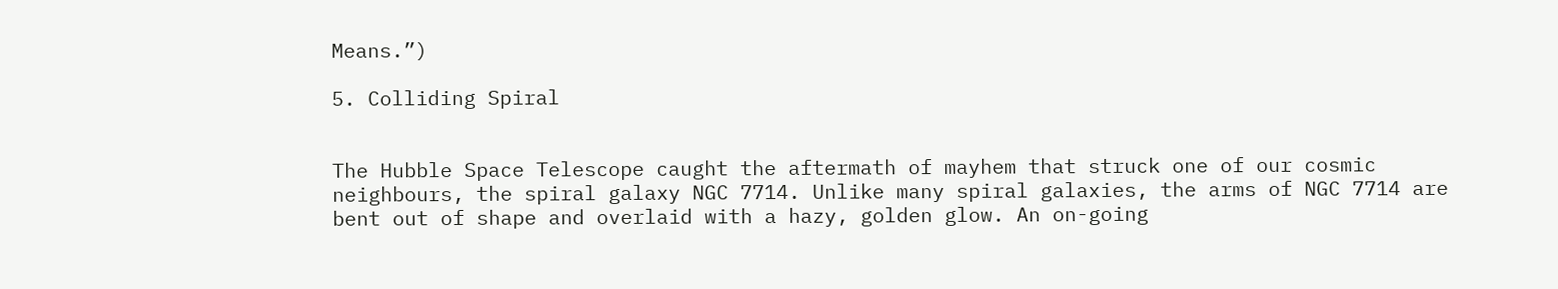Means.”)

5. Colliding Spiral


The Hubble Space Telescope caught the aftermath of mayhem that struck one of our cosmic neighbours, the spiral galaxy NGC 7714. Unlike many spiral galaxies, the arms of NGC 7714 are bent out of shape and overlaid with a hazy, golden glow. An on-going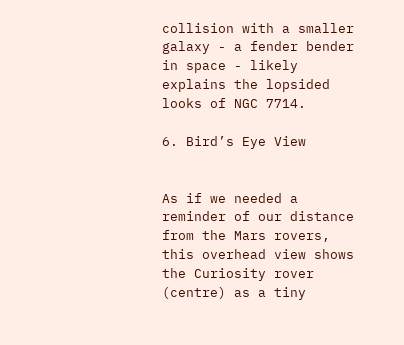collision with a smaller galaxy - a fender bender in space - likely explains the lopsided looks of NGC 7714.

6. Bird’s Eye View


As if we needed a reminder of our distance from the Mars rovers, this overhead view shows the Curiosity rover (centre) as a tiny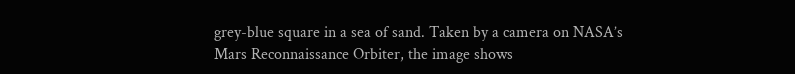grey-blue square in a sea of sand. Taken by a camera on NASA’s Mars Reconnaissance Orbiter, the image shows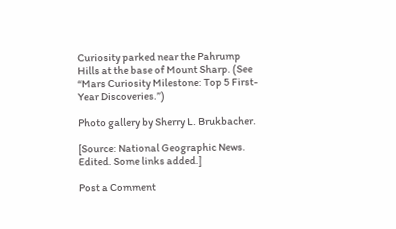Curiosity parked near the Pahrump Hills at the base of Mount Sharp. (See “Mars Curiosity Milestone: Top 5 First-Year Discoveries.”)

Photo gallery by Sherry L. Brukbacher.

[Source: National Geographic News. Edited. Some links added.]

Post a Comment